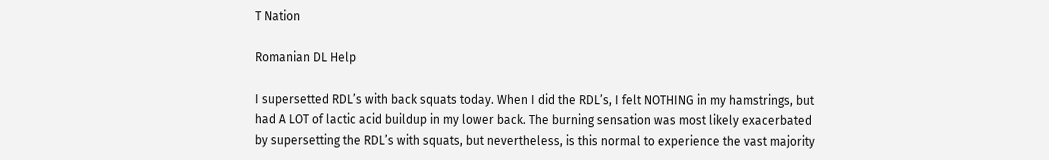T Nation

Romanian DL Help

I supersetted RDL’s with back squats today. When I did the RDL’s, I felt NOTHING in my hamstrings, but had A LOT of lactic acid buildup in my lower back. The burning sensation was most likely exacerbated by supersetting the RDL’s with squats, but nevertheless, is this normal to experience the vast majority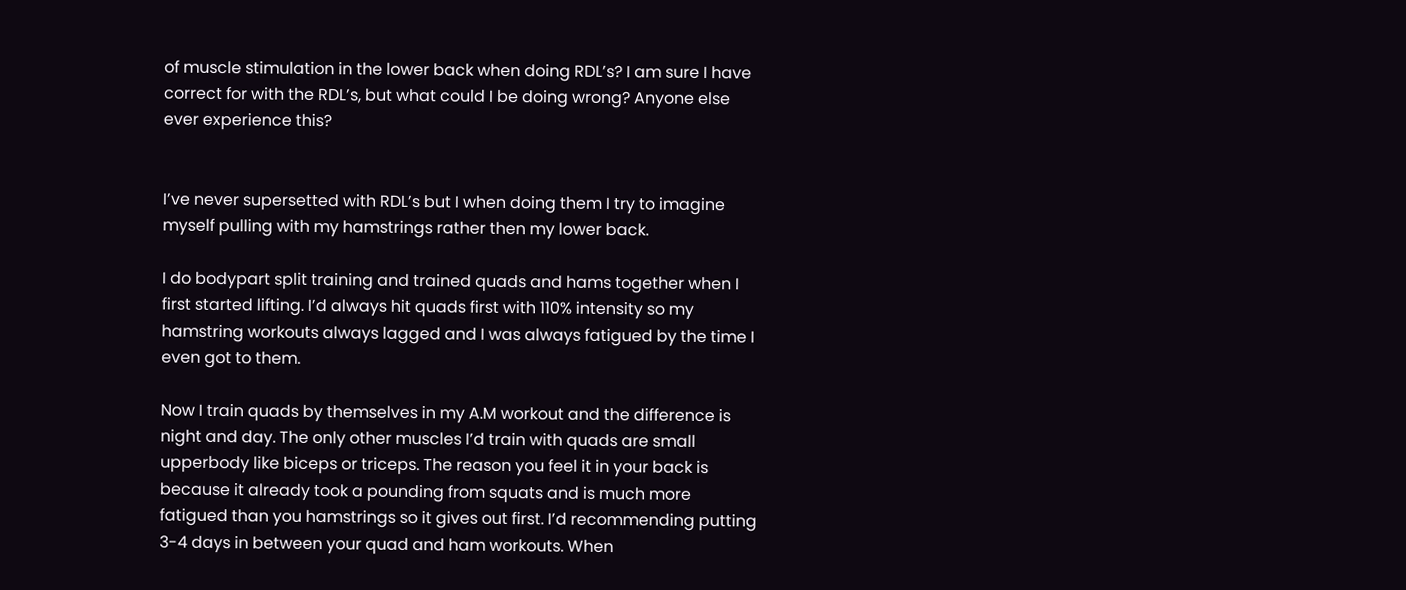of muscle stimulation in the lower back when doing RDL’s? I am sure I have correct for with the RDL’s, but what could I be doing wrong? Anyone else ever experience this?


I’ve never supersetted with RDL’s but I when doing them I try to imagine myself pulling with my hamstrings rather then my lower back.

I do bodypart split training and trained quads and hams together when I first started lifting. I’d always hit quads first with 110% intensity so my hamstring workouts always lagged and I was always fatigued by the time I even got to them.

Now I train quads by themselves in my A.M workout and the difference is night and day. The only other muscles I’d train with quads are small upperbody like biceps or triceps. The reason you feel it in your back is because it already took a pounding from squats and is much more fatigued than you hamstrings so it gives out first. I’d recommending putting 3-4 days in between your quad and ham workouts. When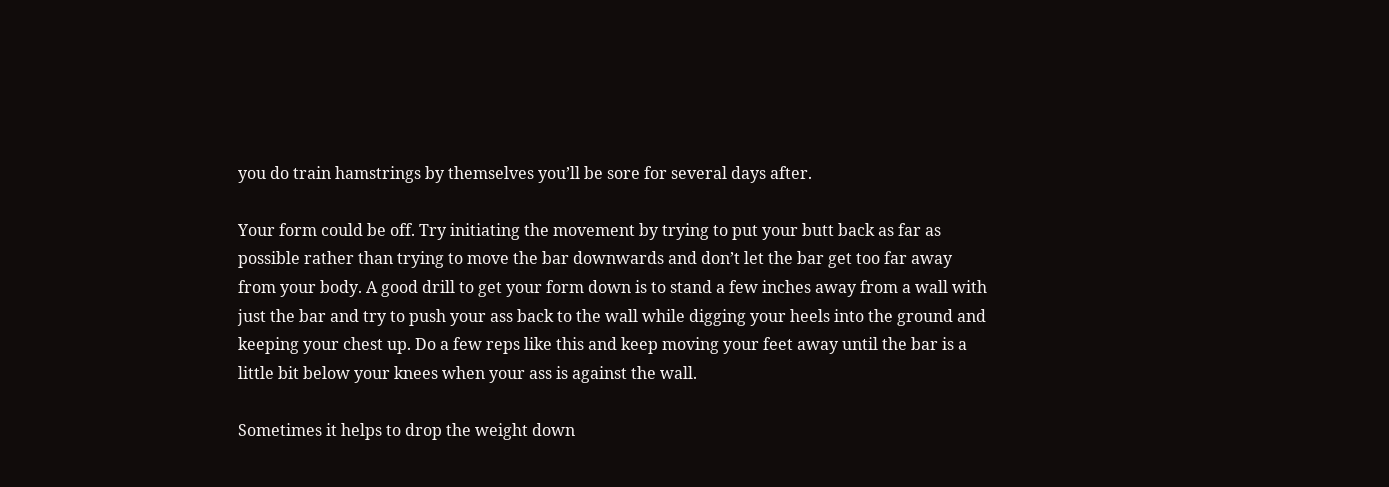you do train hamstrings by themselves you’ll be sore for several days after.

Your form could be off. Try initiating the movement by trying to put your butt back as far as possible rather than trying to move the bar downwards and don’t let the bar get too far away from your body. A good drill to get your form down is to stand a few inches away from a wall with just the bar and try to push your ass back to the wall while digging your heels into the ground and keeping your chest up. Do a few reps like this and keep moving your feet away until the bar is a little bit below your knees when your ass is against the wall.

Sometimes it helps to drop the weight down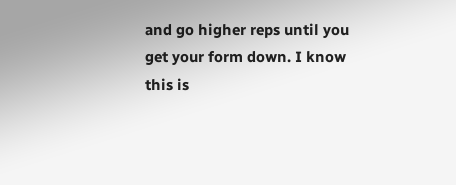and go higher reps until you get your form down. I know this is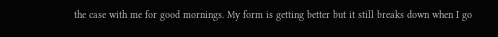the case with me for good mornings. My form is getting better but it still breaks down when I go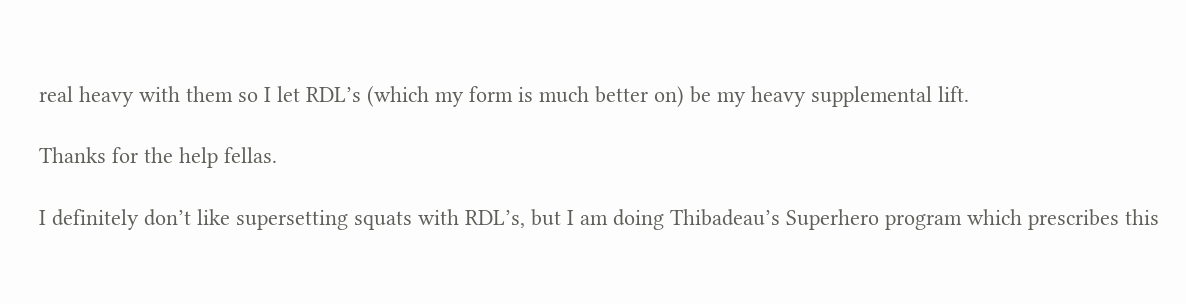real heavy with them so I let RDL’s (which my form is much better on) be my heavy supplemental lift.

Thanks for the help fellas.

I definitely don’t like supersetting squats with RDL’s, but I am doing Thibadeau’s Superhero program which prescribes this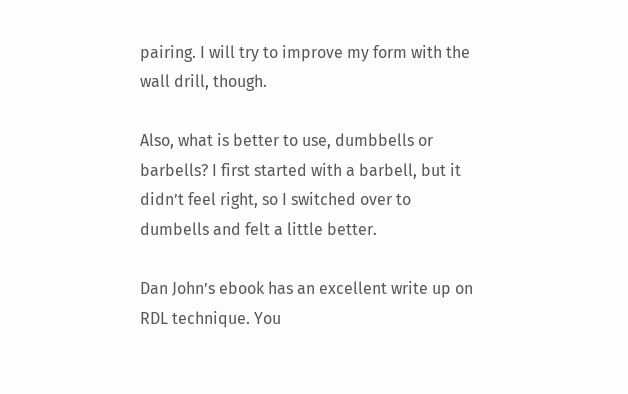pairing. I will try to improve my form with the wall drill, though.

Also, what is better to use, dumbbells or barbells? I first started with a barbell, but it didn’t feel right, so I switched over to dumbells and felt a little better.

Dan John’s ebook has an excellent write up on RDL technique. You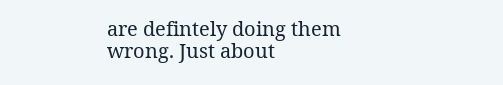are defintely doing them wrong. Just about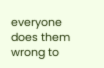everyone does them wrong to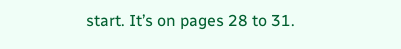start. It’s on pages 28 to 31.